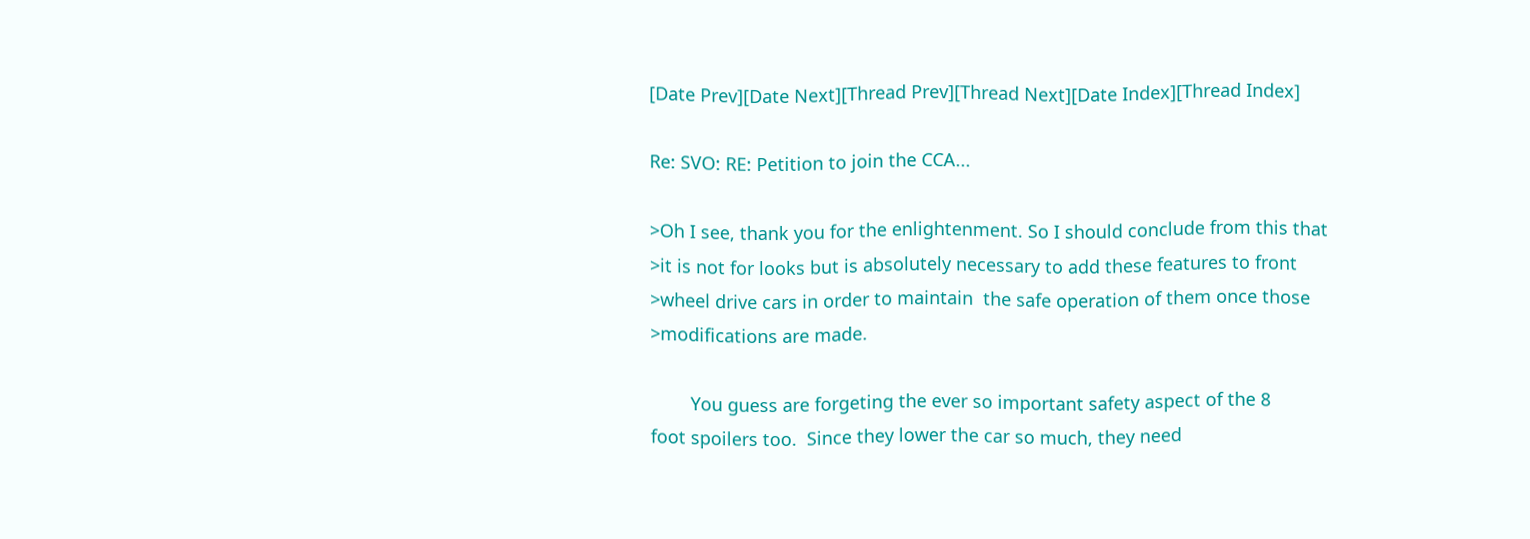[Date Prev][Date Next][Thread Prev][Thread Next][Date Index][Thread Index]

Re: SVO: RE: Petition to join the CCA...

>Oh I see, thank you for the enlightenment. So I should conclude from this that
>it is not for looks but is absolutely necessary to add these features to front
>wheel drive cars in order to maintain  the safe operation of them once those
>modifications are made.

        You guess are forgeting the ever so important safety aspect of the 8
foot spoilers too.  Since they lower the car so much, they need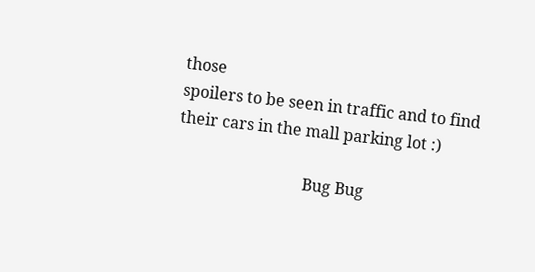those
spoilers to be seen in traffic and to find their cars in the mall parking lot :)

                                Bug Bug